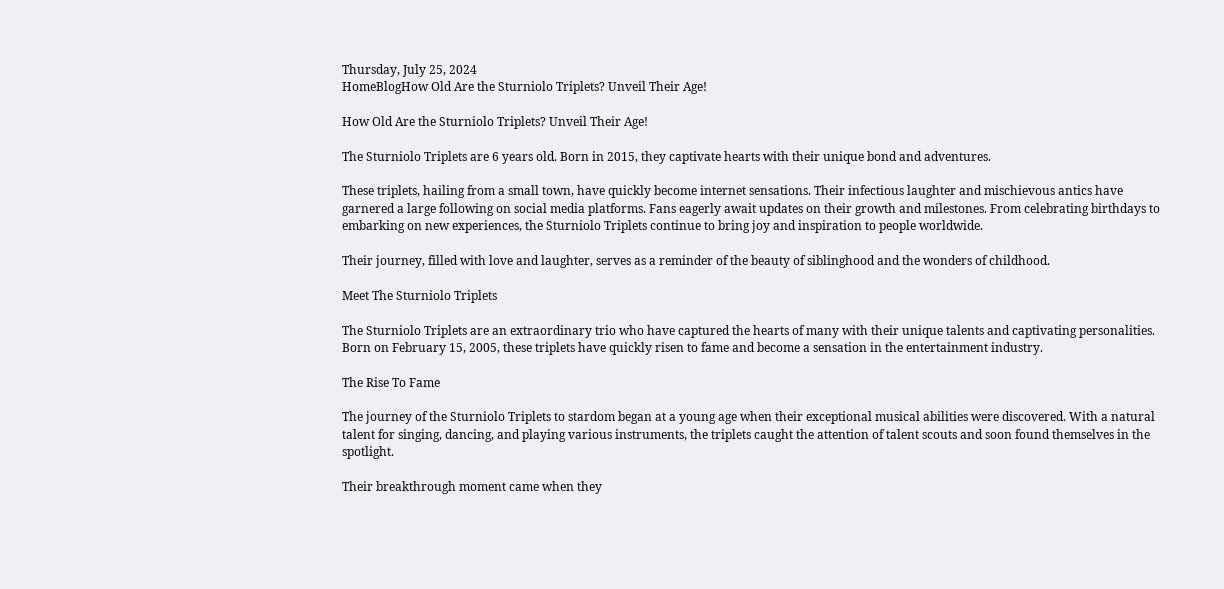Thursday, July 25, 2024
HomeBlogHow Old Are the Sturniolo Triplets? Unveil Their Age!

How Old Are the Sturniolo Triplets? Unveil Their Age!

The Sturniolo Triplets are 6 years old. Born in 2015, they captivate hearts with their unique bond and adventures.

These triplets, hailing from a small town, have quickly become internet sensations. Their infectious laughter and mischievous antics have garnered a large following on social media platforms. Fans eagerly await updates on their growth and milestones. From celebrating birthdays to embarking on new experiences, the Sturniolo Triplets continue to bring joy and inspiration to people worldwide.

Their journey, filled with love and laughter, serves as a reminder of the beauty of siblinghood and the wonders of childhood.

Meet The Sturniolo Triplets

The Sturniolo Triplets are an extraordinary trio who have captured the hearts of many with their unique talents and captivating personalities. Born on February 15, 2005, these triplets have quickly risen to fame and become a sensation in the entertainment industry.

The Rise To Fame

The journey of the Sturniolo Triplets to stardom began at a young age when their exceptional musical abilities were discovered. With a natural talent for singing, dancing, and playing various instruments, the triplets caught the attention of talent scouts and soon found themselves in the spotlight.

Their breakthrough moment came when they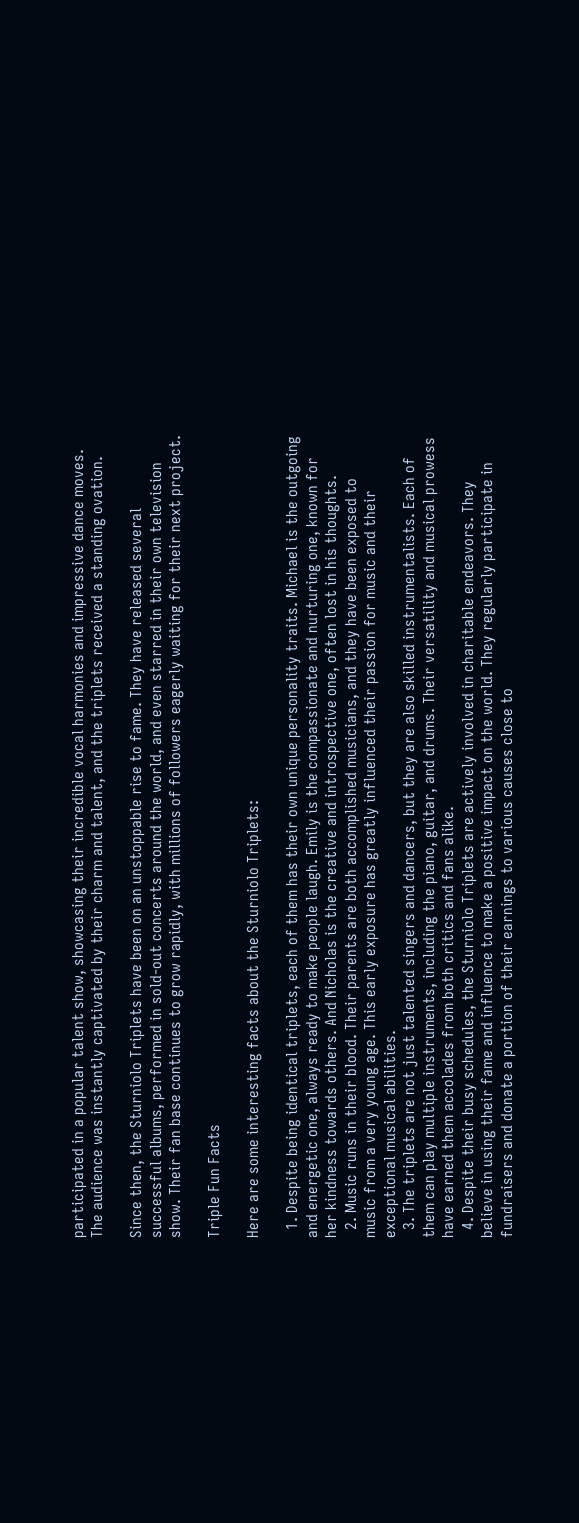participated in a popular talent show, showcasing their incredible vocal harmonies and impressive dance moves. The audience was instantly captivated by their charm and talent, and the triplets received a standing ovation.

Since then, the Sturniolo Triplets have been on an unstoppable rise to fame. They have released several successful albums, performed in sold-out concerts around the world, and even starred in their own television show. Their fan base continues to grow rapidly, with millions of followers eagerly waiting for their next project.

Triple Fun Facts

Here are some interesting facts about the Sturniolo Triplets:

  1. Despite being identical triplets, each of them has their own unique personality traits. Michael is the outgoing and energetic one, always ready to make people laugh. Emily is the compassionate and nurturing one, known for her kindness towards others. And Nicholas is the creative and introspective one, often lost in his thoughts.
  2. Music runs in their blood. Their parents are both accomplished musicians, and they have been exposed to music from a very young age. This early exposure has greatly influenced their passion for music and their exceptional musical abilities.
  3. The triplets are not just talented singers and dancers, but they are also skilled instrumentalists. Each of them can play multiple instruments, including the piano, guitar, and drums. Their versatility and musical prowess have earned them accolades from both critics and fans alike.
  4. Despite their busy schedules, the Sturniolo Triplets are actively involved in charitable endeavors. They believe in using their fame and influence to make a positive impact on the world. They regularly participate in fundraisers and donate a portion of their earnings to various causes close to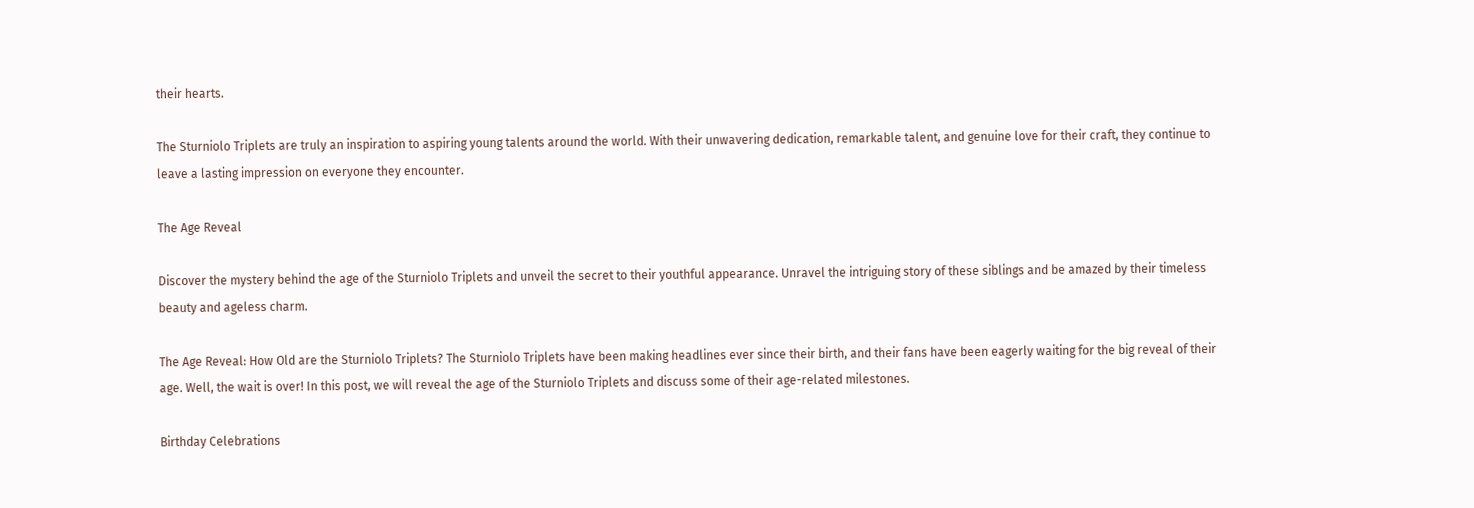their hearts.

The Sturniolo Triplets are truly an inspiration to aspiring young talents around the world. With their unwavering dedication, remarkable talent, and genuine love for their craft, they continue to leave a lasting impression on everyone they encounter.

The Age Reveal

Discover the mystery behind the age of the Sturniolo Triplets and unveil the secret to their youthful appearance. Unravel the intriguing story of these siblings and be amazed by their timeless beauty and ageless charm.

The Age Reveal: How Old are the Sturniolo Triplets? The Sturniolo Triplets have been making headlines ever since their birth, and their fans have been eagerly waiting for the big reveal of their age. Well, the wait is over! In this post, we will reveal the age of the Sturniolo Triplets and discuss some of their age-related milestones.

Birthday Celebrations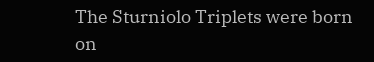The Sturniolo Triplets were born on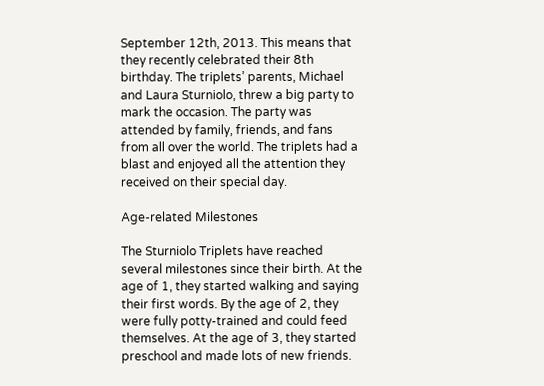September 12th, 2013. This means that they recently celebrated their 8th birthday. The triplets’ parents, Michael and Laura Sturniolo, threw a big party to mark the occasion. The party was attended by family, friends, and fans from all over the world. The triplets had a blast and enjoyed all the attention they received on their special day.

Age-related Milestones

The Sturniolo Triplets have reached several milestones since their birth. At the age of 1, they started walking and saying their first words. By the age of 2, they were fully potty-trained and could feed themselves. At the age of 3, they started preschool and made lots of new friends.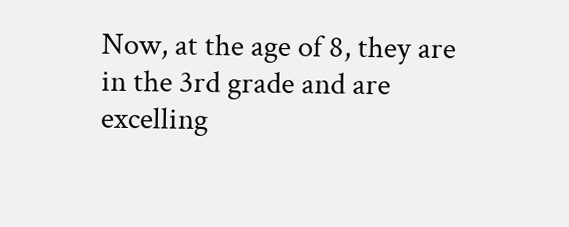Now, at the age of 8, they are in the 3rd grade and are excelling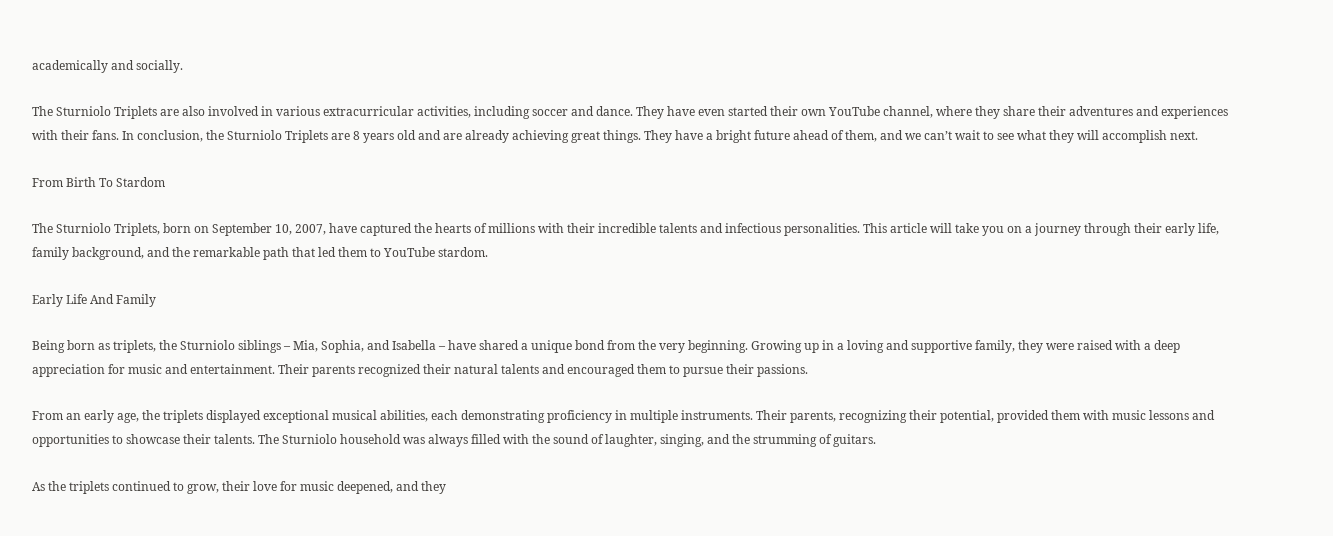academically and socially.

The Sturniolo Triplets are also involved in various extracurricular activities, including soccer and dance. They have even started their own YouTube channel, where they share their adventures and experiences with their fans. In conclusion, the Sturniolo Triplets are 8 years old and are already achieving great things. They have a bright future ahead of them, and we can’t wait to see what they will accomplish next.

From Birth To Stardom

The Sturniolo Triplets, born on September 10, 2007, have captured the hearts of millions with their incredible talents and infectious personalities. This article will take you on a journey through their early life, family background, and the remarkable path that led them to YouTube stardom.

Early Life And Family

Being born as triplets, the Sturniolo siblings – Mia, Sophia, and Isabella – have shared a unique bond from the very beginning. Growing up in a loving and supportive family, they were raised with a deep appreciation for music and entertainment. Their parents recognized their natural talents and encouraged them to pursue their passions.

From an early age, the triplets displayed exceptional musical abilities, each demonstrating proficiency in multiple instruments. Their parents, recognizing their potential, provided them with music lessons and opportunities to showcase their talents. The Sturniolo household was always filled with the sound of laughter, singing, and the strumming of guitars.

As the triplets continued to grow, their love for music deepened, and they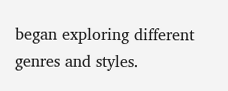began exploring different genres and styles.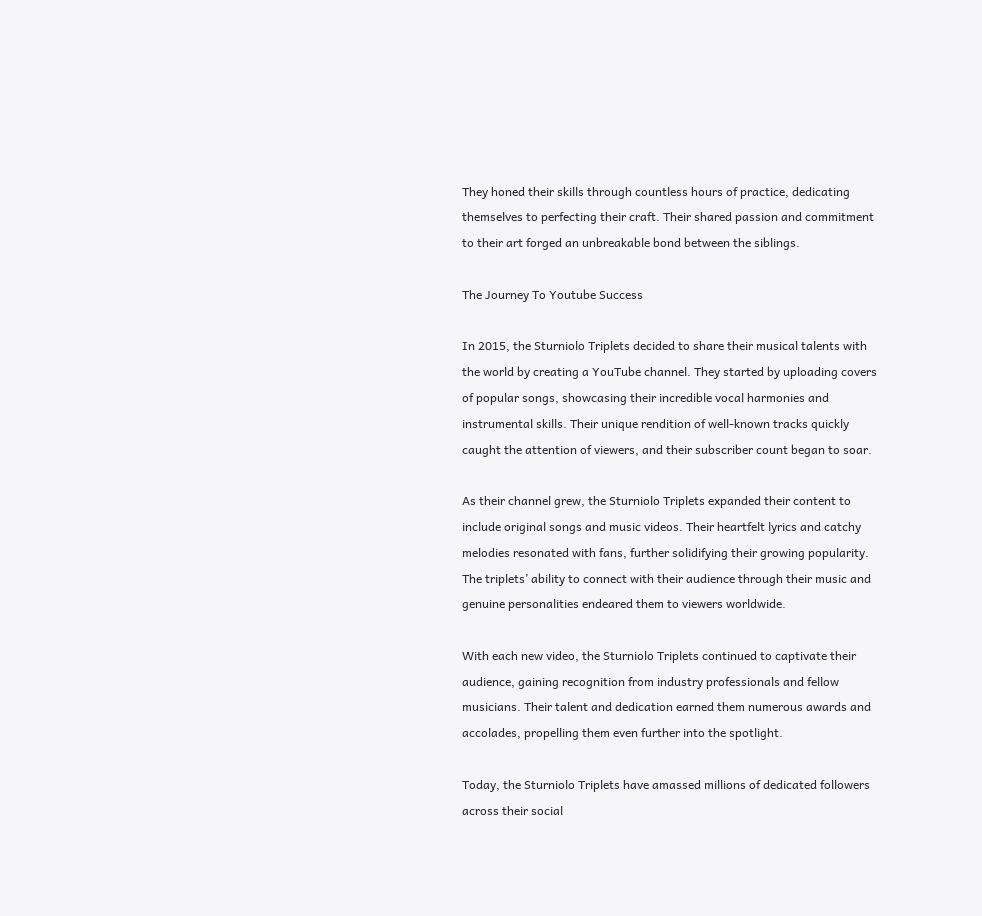They honed their skills through countless hours of practice, dedicating themselves to perfecting their craft. Their shared passion and commitment to their art forged an unbreakable bond between the siblings.

The Journey To Youtube Success

In 2015, the Sturniolo Triplets decided to share their musical talents with the world by creating a YouTube channel. They started by uploading covers of popular songs, showcasing their incredible vocal harmonies and instrumental skills. Their unique rendition of well-known tracks quickly caught the attention of viewers, and their subscriber count began to soar.

As their channel grew, the Sturniolo Triplets expanded their content to include original songs and music videos. Their heartfelt lyrics and catchy melodies resonated with fans, further solidifying their growing popularity. The triplets’ ability to connect with their audience through their music and genuine personalities endeared them to viewers worldwide.

With each new video, the Sturniolo Triplets continued to captivate their audience, gaining recognition from industry professionals and fellow musicians. Their talent and dedication earned them numerous awards and accolades, propelling them even further into the spotlight.

Today, the Sturniolo Triplets have amassed millions of dedicated followers across their social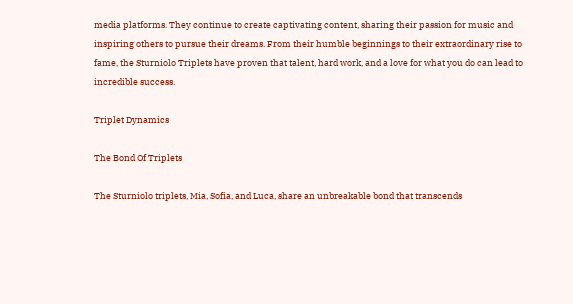media platforms. They continue to create captivating content, sharing their passion for music and inspiring others to pursue their dreams. From their humble beginnings to their extraordinary rise to fame, the Sturniolo Triplets have proven that talent, hard work, and a love for what you do can lead to incredible success.

Triplet Dynamics

The Bond Of Triplets

The Sturniolo triplets, Mia, Sofia, and Luca, share an unbreakable bond that transcends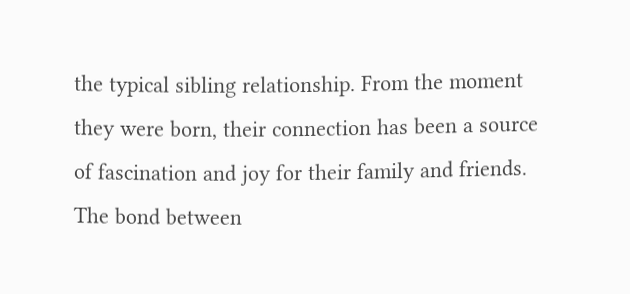the typical sibling relationship. From the moment they were born, their connection has been a source of fascination and joy for their family and friends. The bond between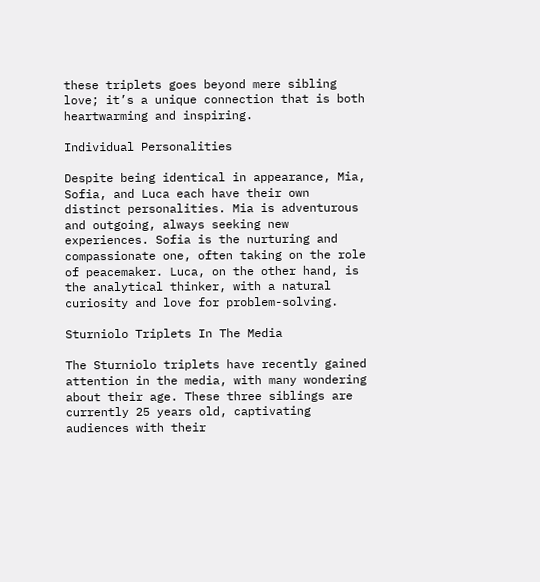these triplets goes beyond mere sibling love; it’s a unique connection that is both heartwarming and inspiring.

Individual Personalities

Despite being identical in appearance, Mia, Sofia, and Luca each have their own distinct personalities. Mia is adventurous and outgoing, always seeking new experiences. Sofia is the nurturing and compassionate one, often taking on the role of peacemaker. Luca, on the other hand, is the analytical thinker, with a natural curiosity and love for problem-solving.

Sturniolo Triplets In The Media

The Sturniolo triplets have recently gained attention in the media, with many wondering about their age. These three siblings are currently 25 years old, captivating audiences with their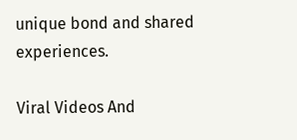unique bond and shared experiences.

Viral Videos And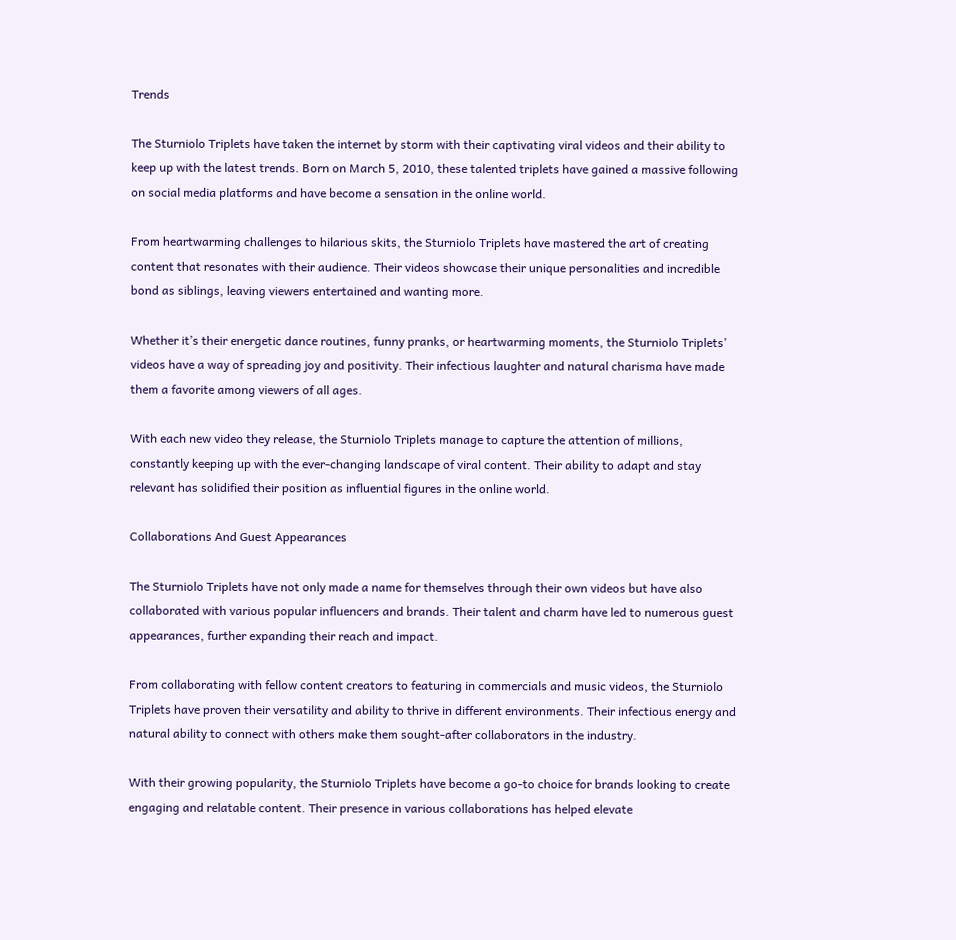Trends

The Sturniolo Triplets have taken the internet by storm with their captivating viral videos and their ability to keep up with the latest trends. Born on March 5, 2010, these talented triplets have gained a massive following on social media platforms and have become a sensation in the online world.

From heartwarming challenges to hilarious skits, the Sturniolo Triplets have mastered the art of creating content that resonates with their audience. Their videos showcase their unique personalities and incredible bond as siblings, leaving viewers entertained and wanting more.

Whether it’s their energetic dance routines, funny pranks, or heartwarming moments, the Sturniolo Triplets’ videos have a way of spreading joy and positivity. Their infectious laughter and natural charisma have made them a favorite among viewers of all ages.

With each new video they release, the Sturniolo Triplets manage to capture the attention of millions, constantly keeping up with the ever-changing landscape of viral content. Their ability to adapt and stay relevant has solidified their position as influential figures in the online world.

Collaborations And Guest Appearances

The Sturniolo Triplets have not only made a name for themselves through their own videos but have also collaborated with various popular influencers and brands. Their talent and charm have led to numerous guest appearances, further expanding their reach and impact.

From collaborating with fellow content creators to featuring in commercials and music videos, the Sturniolo Triplets have proven their versatility and ability to thrive in different environments. Their infectious energy and natural ability to connect with others make them sought-after collaborators in the industry.

With their growing popularity, the Sturniolo Triplets have become a go-to choice for brands looking to create engaging and relatable content. Their presence in various collaborations has helped elevate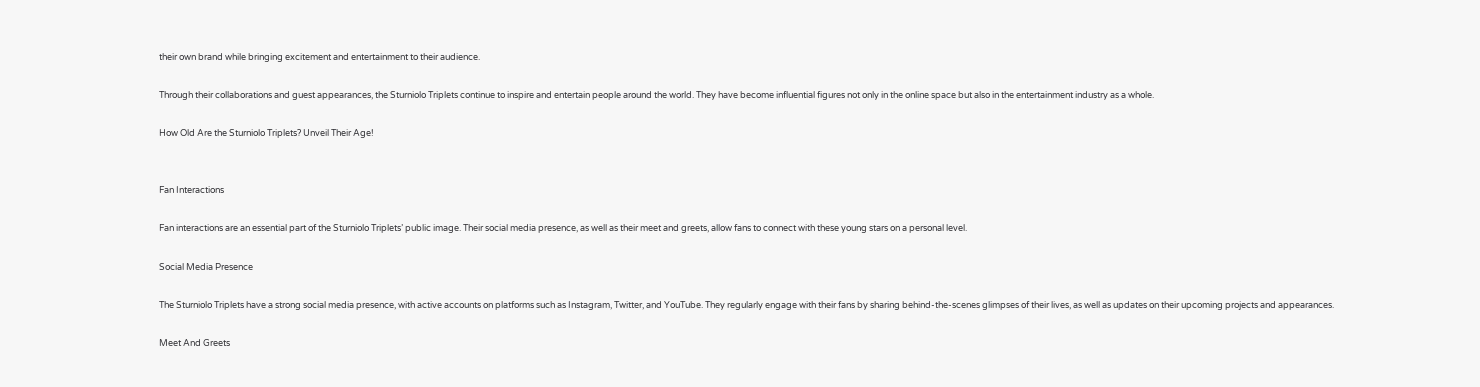their own brand while bringing excitement and entertainment to their audience.

Through their collaborations and guest appearances, the Sturniolo Triplets continue to inspire and entertain people around the world. They have become influential figures not only in the online space but also in the entertainment industry as a whole.

How Old Are the Sturniolo Triplets? Unveil Their Age!


Fan Interactions

Fan interactions are an essential part of the Sturniolo Triplets’ public image. Their social media presence, as well as their meet and greets, allow fans to connect with these young stars on a personal level.

Social Media Presence

The Sturniolo Triplets have a strong social media presence, with active accounts on platforms such as Instagram, Twitter, and YouTube. They regularly engage with their fans by sharing behind-the-scenes glimpses of their lives, as well as updates on their upcoming projects and appearances.

Meet And Greets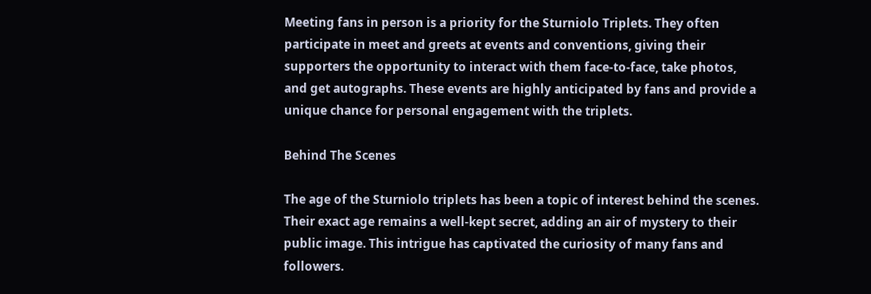Meeting fans in person is a priority for the Sturniolo Triplets. They often participate in meet and greets at events and conventions, giving their supporters the opportunity to interact with them face-to-face, take photos, and get autographs. These events are highly anticipated by fans and provide a unique chance for personal engagement with the triplets.

Behind The Scenes

The age of the Sturniolo triplets has been a topic of interest behind the scenes. Their exact age remains a well-kept secret, adding an air of mystery to their public image. This intrigue has captivated the curiosity of many fans and followers.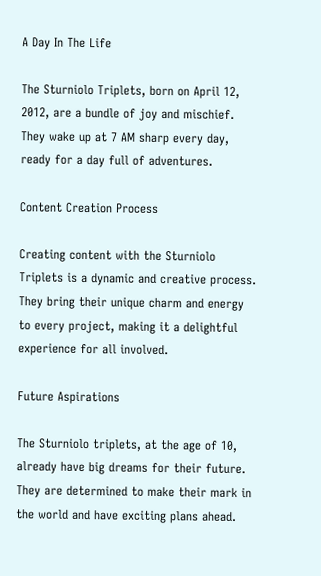A Day In The Life

The Sturniolo Triplets, born on April 12, 2012, are a bundle of joy and mischief. They wake up at 7 AM sharp every day, ready for a day full of adventures.

Content Creation Process

Creating content with the Sturniolo Triplets is a dynamic and creative process. They bring their unique charm and energy to every project, making it a delightful experience for all involved.

Future Aspirations

The Sturniolo triplets, at the age of 10, already have big dreams for their future. They are determined to make their mark in the world and have exciting plans ahead.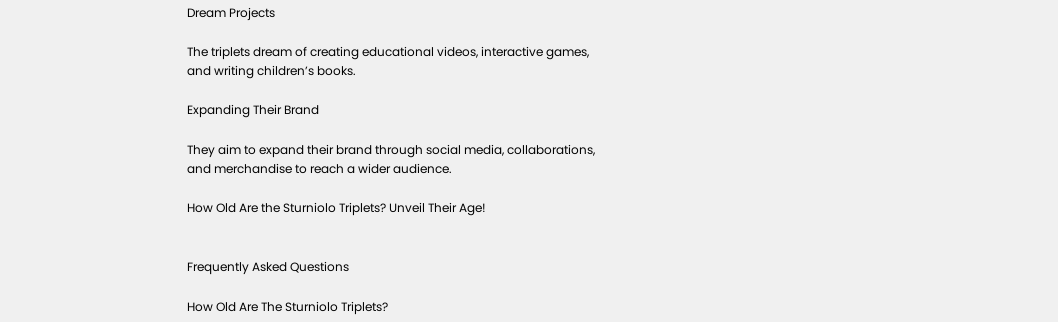Dream Projects

The triplets dream of creating educational videos, interactive games, and writing children’s books.

Expanding Their Brand

They aim to expand their brand through social media, collaborations, and merchandise to reach a wider audience.

How Old Are the Sturniolo Triplets? Unveil Their Age!


Frequently Asked Questions

How Old Are The Sturniolo Triplets?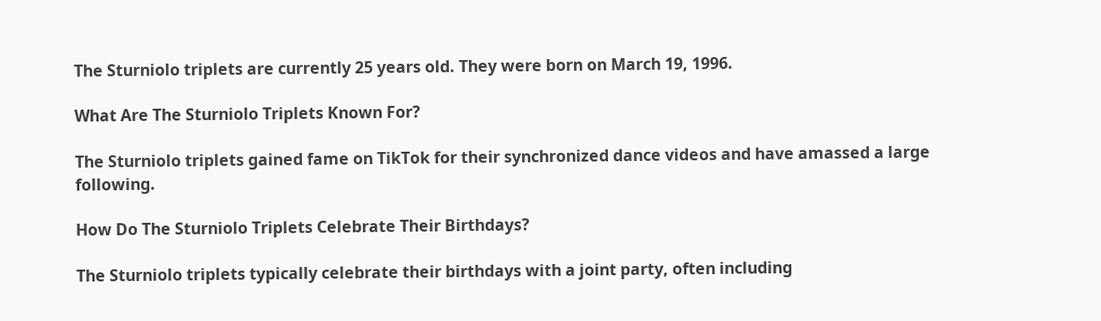The Sturniolo triplets are currently 25 years old. They were born on March 19, 1996.

What Are The Sturniolo Triplets Known For?

The Sturniolo triplets gained fame on TikTok for their synchronized dance videos and have amassed a large following.

How Do The Sturniolo Triplets Celebrate Their Birthdays?

The Sturniolo triplets typically celebrate their birthdays with a joint party, often including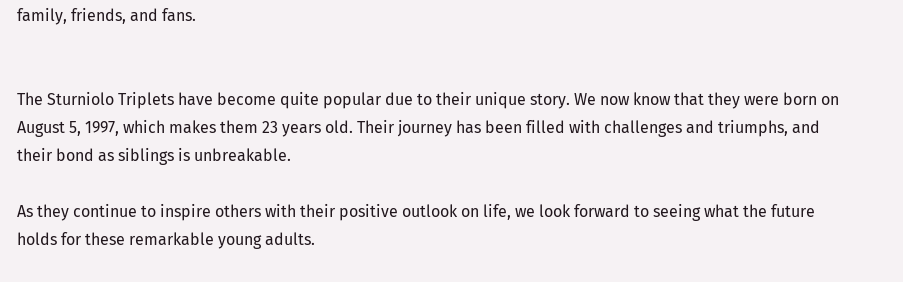family, friends, and fans.


The Sturniolo Triplets have become quite popular due to their unique story. We now know that they were born on August 5, 1997, which makes them 23 years old. Their journey has been filled with challenges and triumphs, and their bond as siblings is unbreakable.

As they continue to inspire others with their positive outlook on life, we look forward to seeing what the future holds for these remarkable young adults.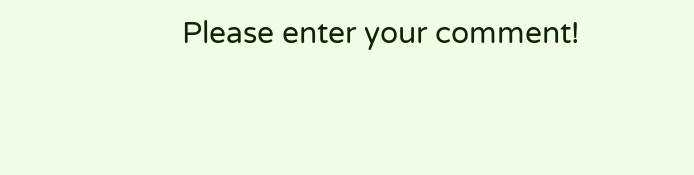Please enter your comment!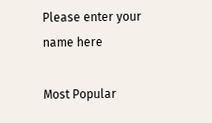Please enter your name here

Most Popular